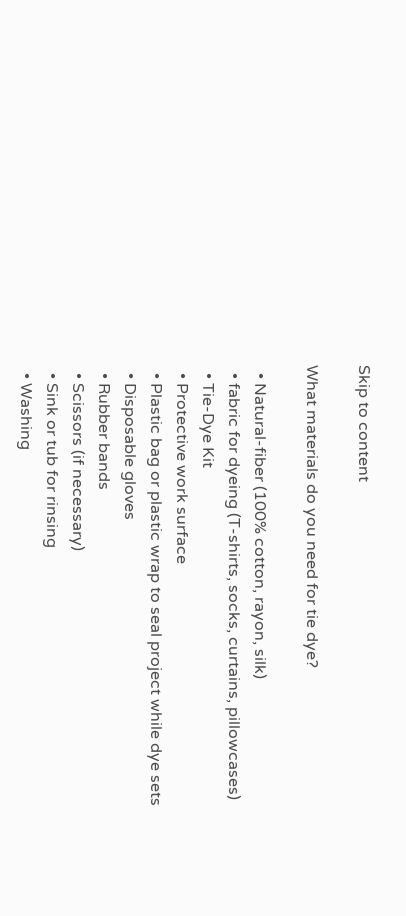Skip to content

What materials do you need for tie dye?

  • Natural-fiber (100% cotton, rayon, silk)
  • fabric for dyeing (T-shirts, socks, curtains, pillowcases)
  • Tie-Dye Kit
  • Protective work surface
  • Plastic bag or plastic wrap to seal project while dye sets
  • Disposable gloves
  • Rubber bands
  • Scissors (if necessary)
  • Sink or tub for rinsing
  • Washing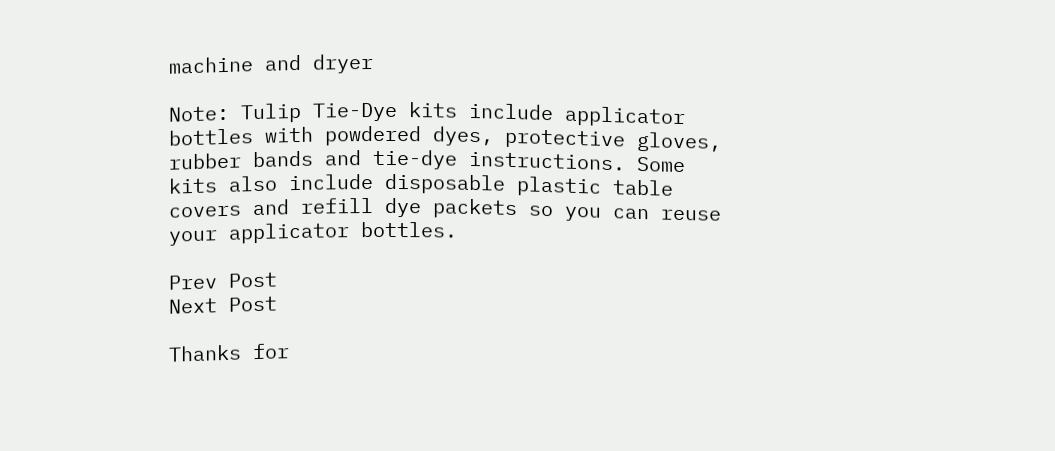machine and dryer

Note: Tulip Tie-Dye kits include applicator bottles with powdered dyes, protective gloves, rubber bands and tie-dye instructions. Some kits also include disposable plastic table covers and refill dye packets so you can reuse your applicator bottles.

Prev Post
Next Post

Thanks for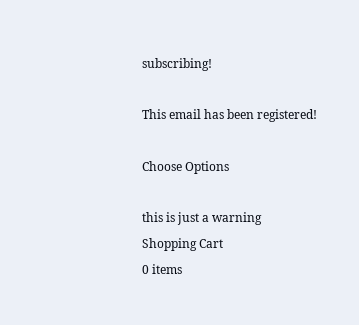subscribing!

This email has been registered!

Choose Options

this is just a warning
Shopping Cart
0 items